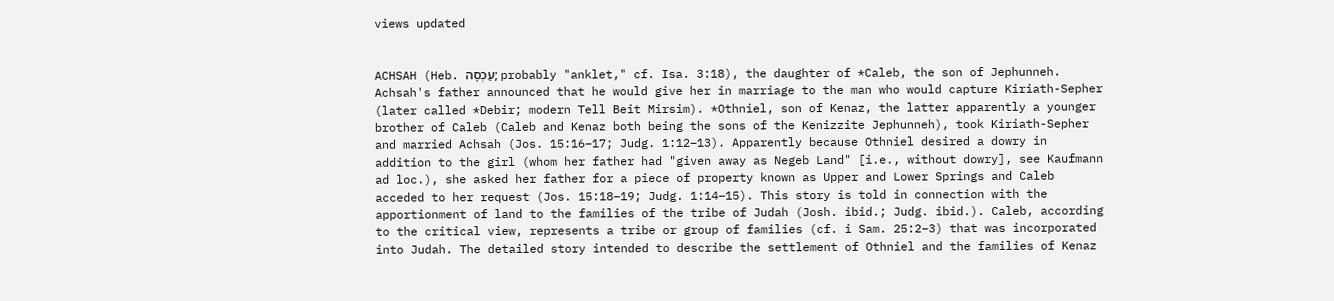views updated


ACHSAH (Heb. עַכְסָה; probably "anklet," cf. Isa. 3:18), the daughter of *Caleb, the son of Jephunneh. Achsah's father announced that he would give her in marriage to the man who would capture Kiriath-Sepher (later called *Debir; modern Tell Beit Mirsim). *Othniel, son of Kenaz, the latter apparently a younger brother of Caleb (Caleb and Kenaz both being the sons of the Kenizzite Jephunneh), took Kiriath-Sepher and married Achsah (Jos. 15:16–17; Judg. 1:12–13). Apparently because Othniel desired a dowry in addition to the girl (whom her father had "given away as Negeb Land" [i.e., without dowry], see Kaufmann ad loc.), she asked her father for a piece of property known as Upper and Lower Springs and Caleb acceded to her request (Jos. 15:18–19; Judg. 1:14–15). This story is told in connection with the apportionment of land to the families of the tribe of Judah (Josh. ibid.; Judg. ibid.). Caleb, according to the critical view, represents a tribe or group of families (cf. i Sam. 25:2–3) that was incorporated into Judah. The detailed story intended to describe the settlement of Othniel and the families of Kenaz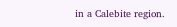in a Calebite region.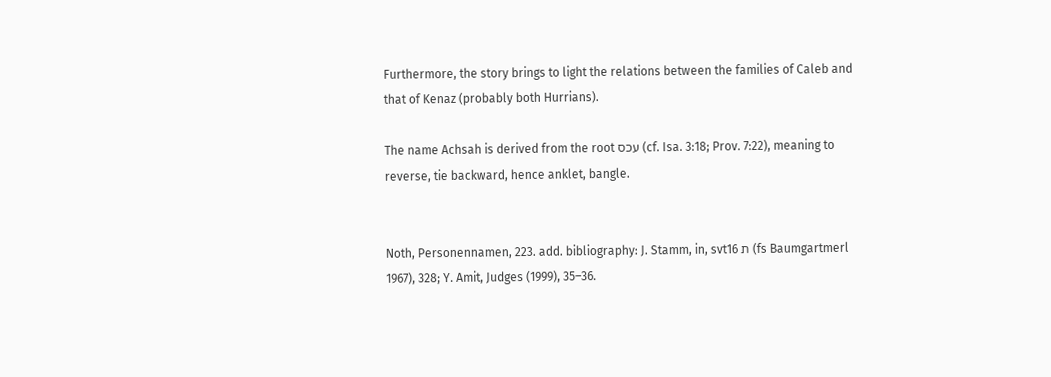Furthermore, the story brings to light the relations between the families of Caleb and that of Kenaz (probably both Hurrians).

The name Achsah is derived from the root עכס (cf. Isa. 3:18; Prov. 7:22), meaning to reverse, tie backward, hence anklet, bangle.


Noth, Personennamen, 223. add. bibliography: J. Stamm, in, svt16 ת (fs Baumgartmerl 1967), 328; Y. Amit, Judges (1999), 35–36.